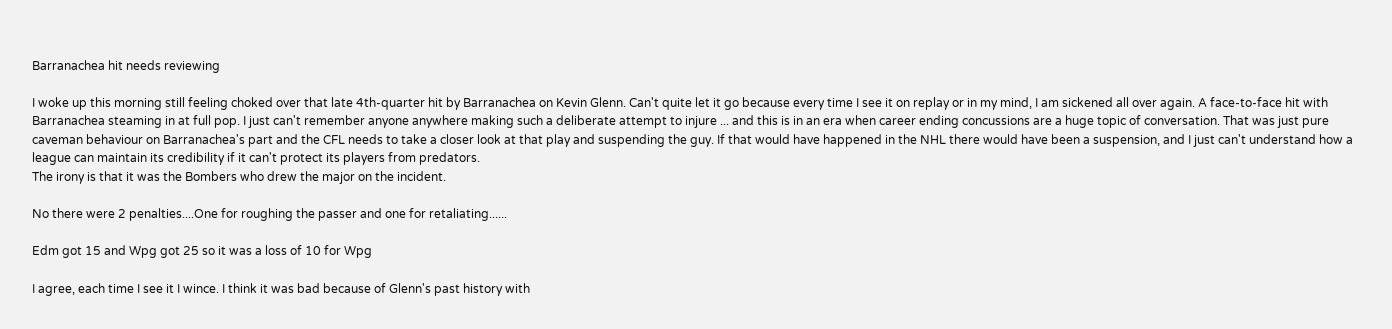Barranachea hit needs reviewing

I woke up this morning still feeling choked over that late 4th-quarter hit by Barranachea on Kevin Glenn. Can't quite let it go because every time I see it on replay or in my mind, I am sickened all over again. A face-to-face hit with Barranachea steaming in at full pop. I just can't remember anyone anywhere making such a deliberate attempt to injure ... and this is in an era when career ending concussions are a huge topic of conversation. That was just pure caveman behaviour on Barranachea's part and the CFL needs to take a closer look at that play and suspending the guy. If that would have happened in the NHL there would have been a suspension, and I just can't understand how a league can maintain its credibility if it can't protect its players from predators.
The irony is that it was the Bombers who drew the major on the incident.

No there were 2 penalties....One for roughing the passer and one for retaliating......

Edm got 15 and Wpg got 25 so it was a loss of 10 for Wpg

I agree, each time I see it I wince. I think it was bad because of Glenn's past history with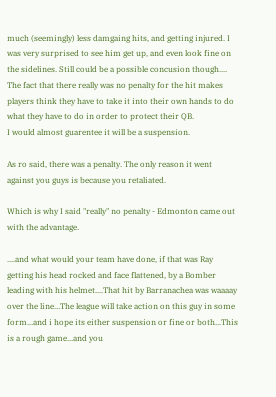much (seemingly) less damgaing hits, and getting injured. I was very surprised to see him get up, and even look fine on the sidelines. Still could be a possible concusion though....
The fact that there really was no penalty for the hit makes players think they have to take it into their own hands to do what they have to do in order to protect their QB.
I would almost guarentee it will be a suspension.

As ro said, there was a penalty. The only reason it went against you guys is because you retaliated.

Which is why I said "really" no penalty - Edmonton came out with the advantage.

....and what would your team have done, if that was Ray getting his head rocked and face flattened, by a Bomber leading with his helmet....That hit by Barranachea was waaaay over the line...The league will take action on this guy in some form...and i hope its either suspension or fine or both...This is a rough game...and you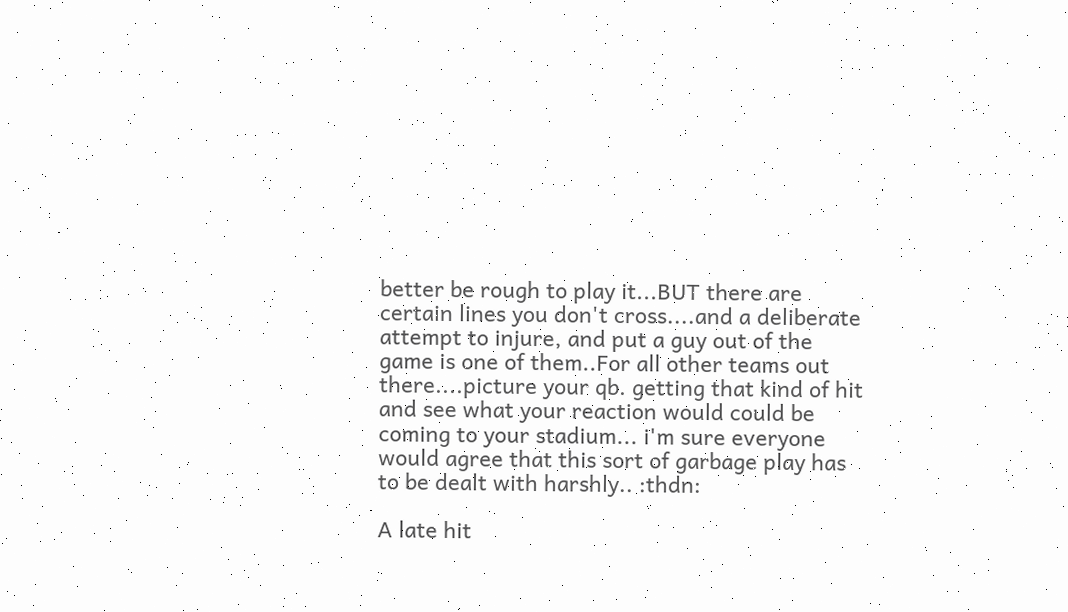better be rough to play it...BUT there are certain lines you don't cross....and a deliberate attempt to injure, and put a guy out of the game is one of them..For all other teams out there....picture your qb. getting that kind of hit and see what your reaction would could be coming to your stadium... i'm sure everyone would agree that this sort of garbage play has to be dealt with harshly.. :thdn:

A late hit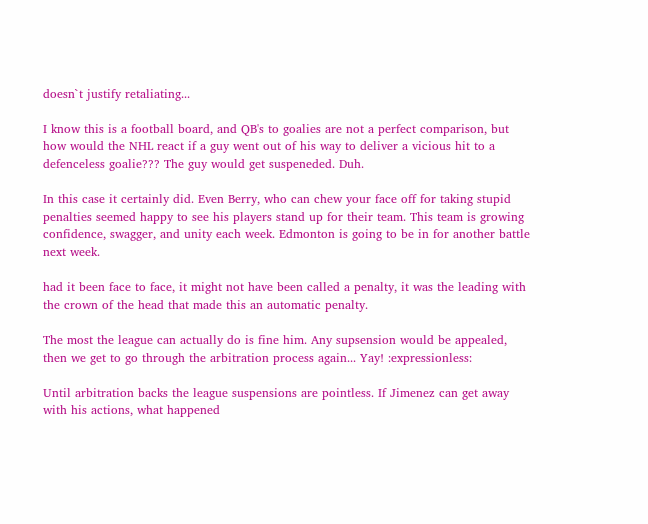doesn`t justify retaliating...

I know this is a football board, and QB's to goalies are not a perfect comparison, but how would the NHL react if a guy went out of his way to deliver a vicious hit to a defenceless goalie??? The guy would get suspeneded. Duh.

In this case it certainly did. Even Berry, who can chew your face off for taking stupid penalties seemed happy to see his players stand up for their team. This team is growing confidence, swagger, and unity each week. Edmonton is going to be in for another battle next week.

had it been face to face, it might not have been called a penalty, it was the leading with the crown of the head that made this an automatic penalty.

The most the league can actually do is fine him. Any supsension would be appealed, then we get to go through the arbitration process again... Yay! :expressionless:

Until arbitration backs the league suspensions are pointless. If Jimenez can get away with his actions, what happened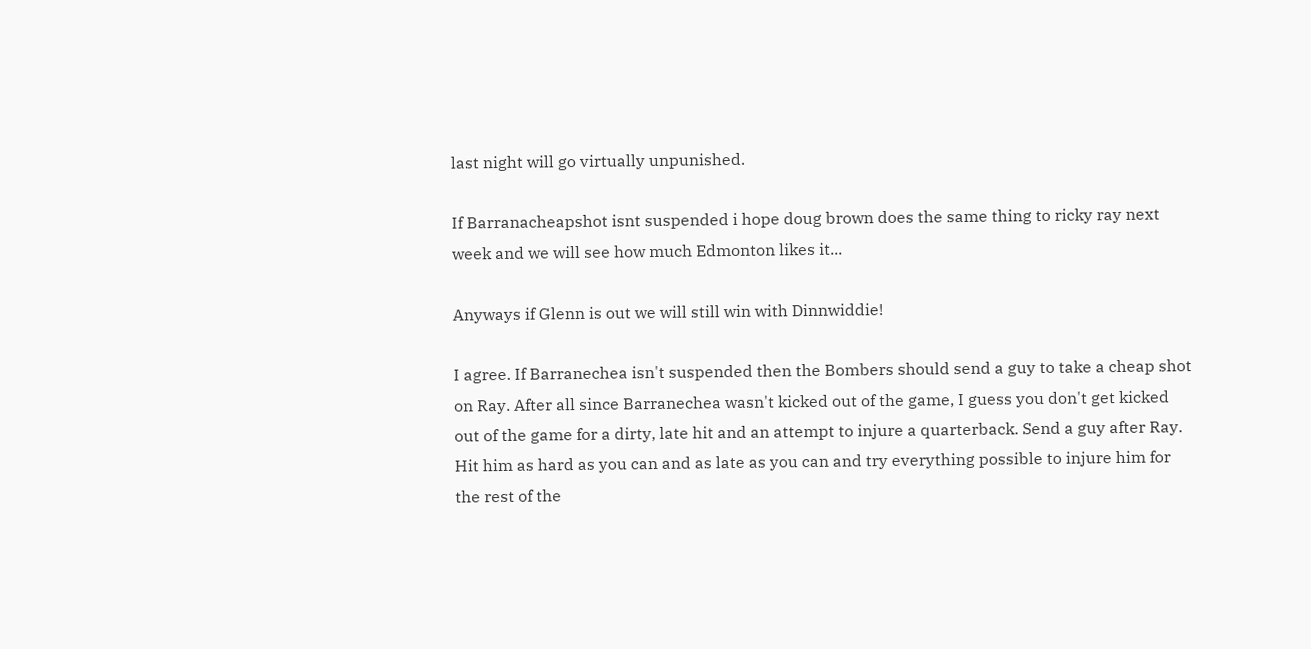last night will go virtually unpunished.

If Barranacheapshot isnt suspended i hope doug brown does the same thing to ricky ray next week and we will see how much Edmonton likes it...

Anyways if Glenn is out we will still win with Dinnwiddie!

I agree. If Barranechea isn't suspended then the Bombers should send a guy to take a cheap shot on Ray. After all since Barranechea wasn't kicked out of the game, I guess you don't get kicked out of the game for a dirty, late hit and an attempt to injure a quarterback. Send a guy after Ray. Hit him as hard as you can and as late as you can and try everything possible to injure him for the rest of the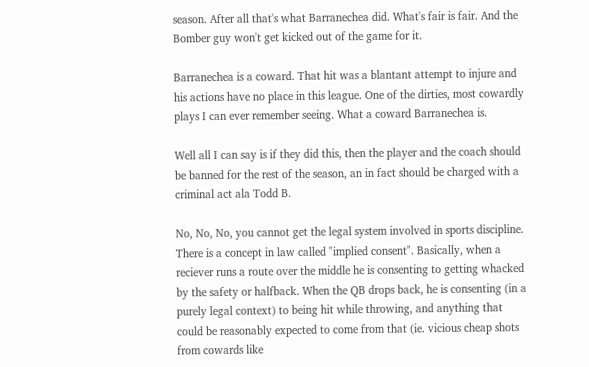season. After all that's what Barranechea did. What's fair is fair. And the Bomber guy won't get kicked out of the game for it.

Barranechea is a coward. That hit was a blantant attempt to injure and his actions have no place in this league. One of the dirties, most cowardly plays I can ever remember seeing. What a coward Barranechea is.

Well all I can say is if they did this, then the player and the coach should be banned for the rest of the season, an in fact should be charged with a criminal act ala Todd B.

No, No, No, you cannot get the legal system involved in sports discipline. There is a concept in law called "implied consent". Basically, when a reciever runs a route over the middle he is consenting to getting whacked by the safety or halfback. When the QB drops back, he is consenting (in a purely legal context) to being hit while throwing, and anything that could be reasonably expected to come from that (ie. vicious cheap shots from cowards like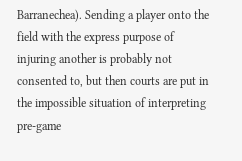Barranechea). Sending a player onto the field with the express purpose of injuring another is probably not consented to, but then courts are put in the impossible situation of interpreting pre-game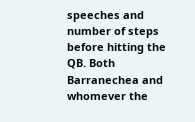speeches and number of steps before hitting the QB. Both Barranechea and whomever the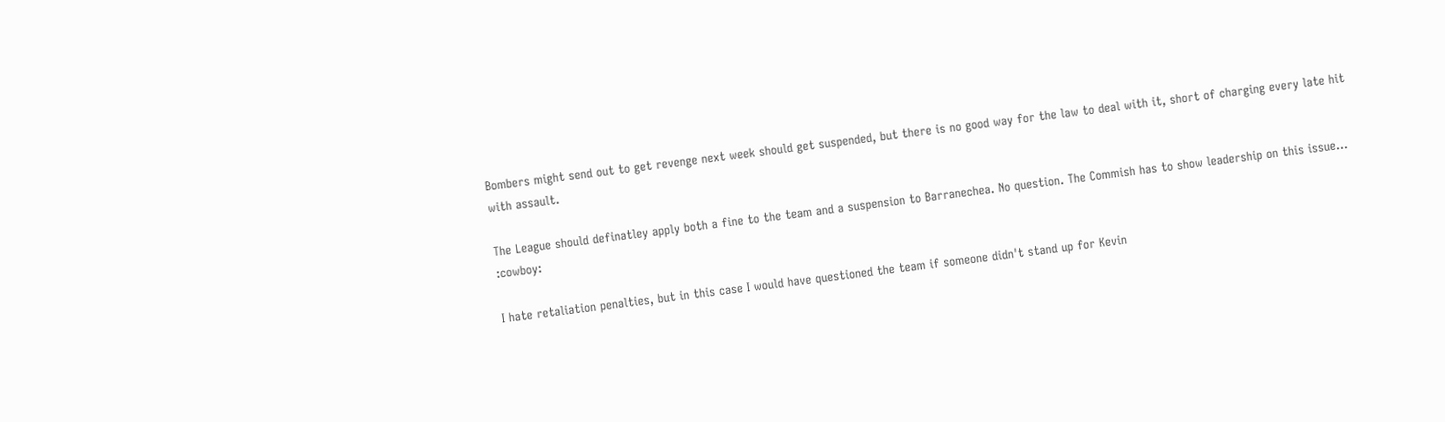Bombers might send out to get revenge next week should get suspended, but there is no good way for the law to deal with it, short of charging every late hit with assault.

The League should definatley apply both a fine to the team and a suspension to Barranechea. No question. The Commish has to show leadership on this issue... :cowboy:

I hate retaliation penalties, but in this case I would have questioned the team if someone didn't stand up for Kevin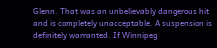Glenn. That was an unbelievably dangerous hit and is completely unacceptable. A suspension is definitely warranted. If Winnipeg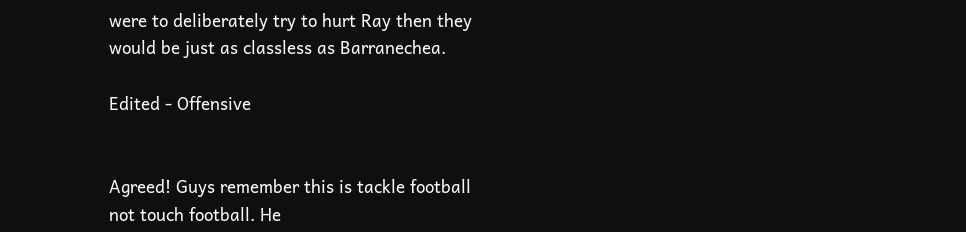were to deliberately try to hurt Ray then they would be just as classless as Barranechea.

Edited - Offensive


Agreed! Guys remember this is tackle football not touch football. He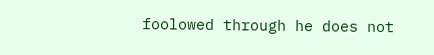foolowed through he does not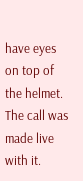have eyes on top of the helmet. The call was made live with it.